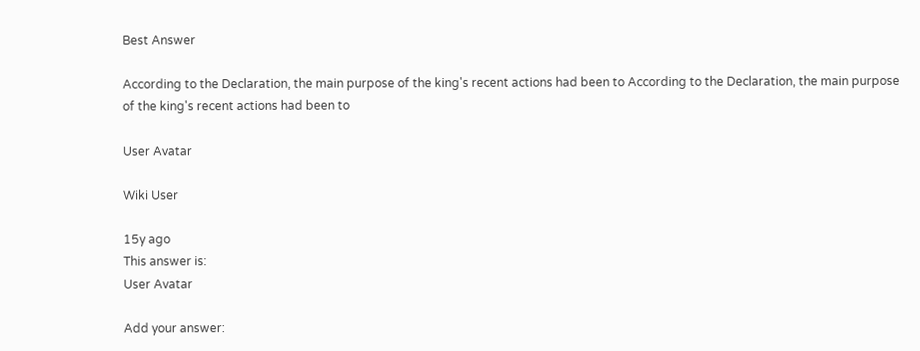Best Answer

According to the Declaration, the main purpose of the king's recent actions had been to According to the Declaration, the main purpose of the king's recent actions had been to

User Avatar

Wiki User

15y ago
This answer is:
User Avatar

Add your answer: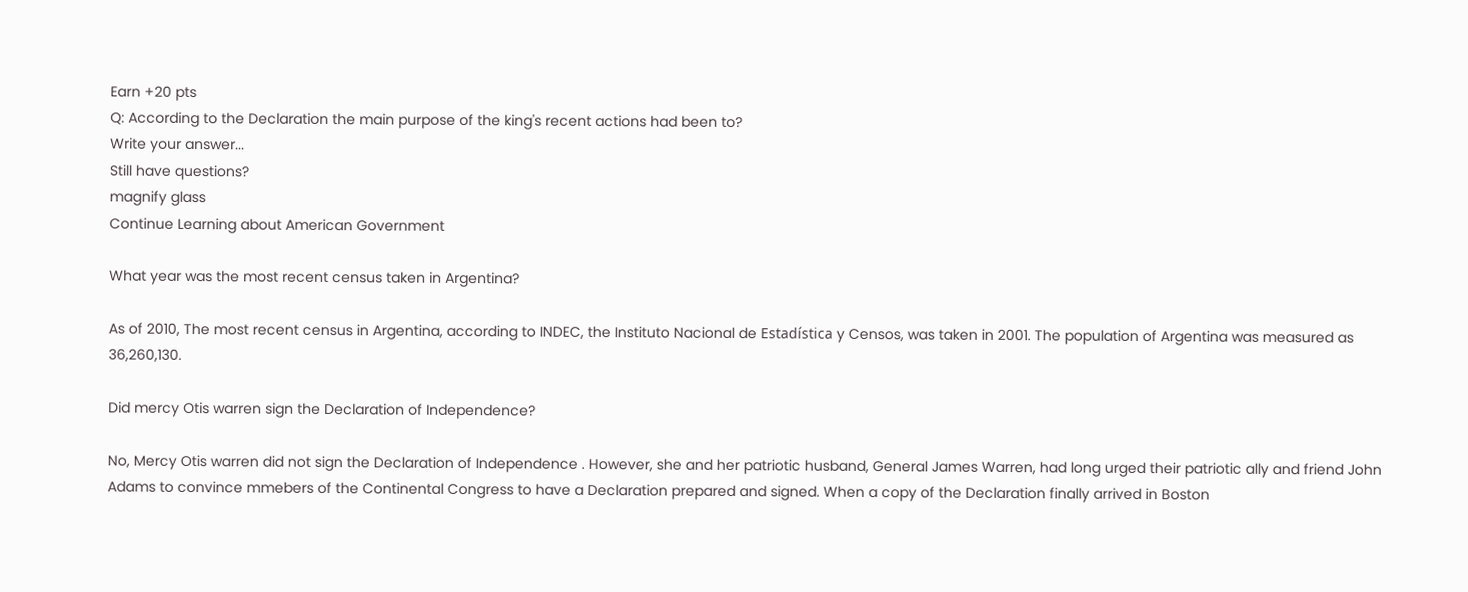Earn +20 pts
Q: According to the Declaration the main purpose of the king's recent actions had been to?
Write your answer...
Still have questions?
magnify glass
Continue Learning about American Government

What year was the most recent census taken in Argentina?

As of 2010, The most recent census in Argentina, according to INDEC, the Instituto Nacional de Estadística y Censos, was taken in 2001. The population of Argentina was measured as 36,260,130.

Did mercy Otis warren sign the Declaration of Independence?

No, Mercy Otis warren did not sign the Declaration of Independence . However, she and her patriotic husband, General James Warren, had long urged their patriotic ally and friend John Adams to convince mmebers of the Continental Congress to have a Declaration prepared and signed. When a copy of the Declaration finally arrived in Boston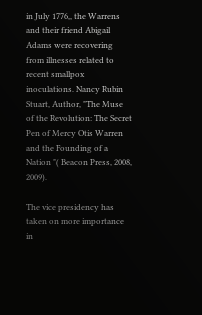in July 1776,, the Warrens and their friend Abigail Adams were recovering from illnesses related to recent smallpox inoculations. Nancy Rubin Stuart, Author, "The Muse of the Revolution: The Secret Pen of Mercy Otis Warren and the Founding of a Nation "( Beacon Press, 2008, 2009).

The vice presidency has taken on more importance in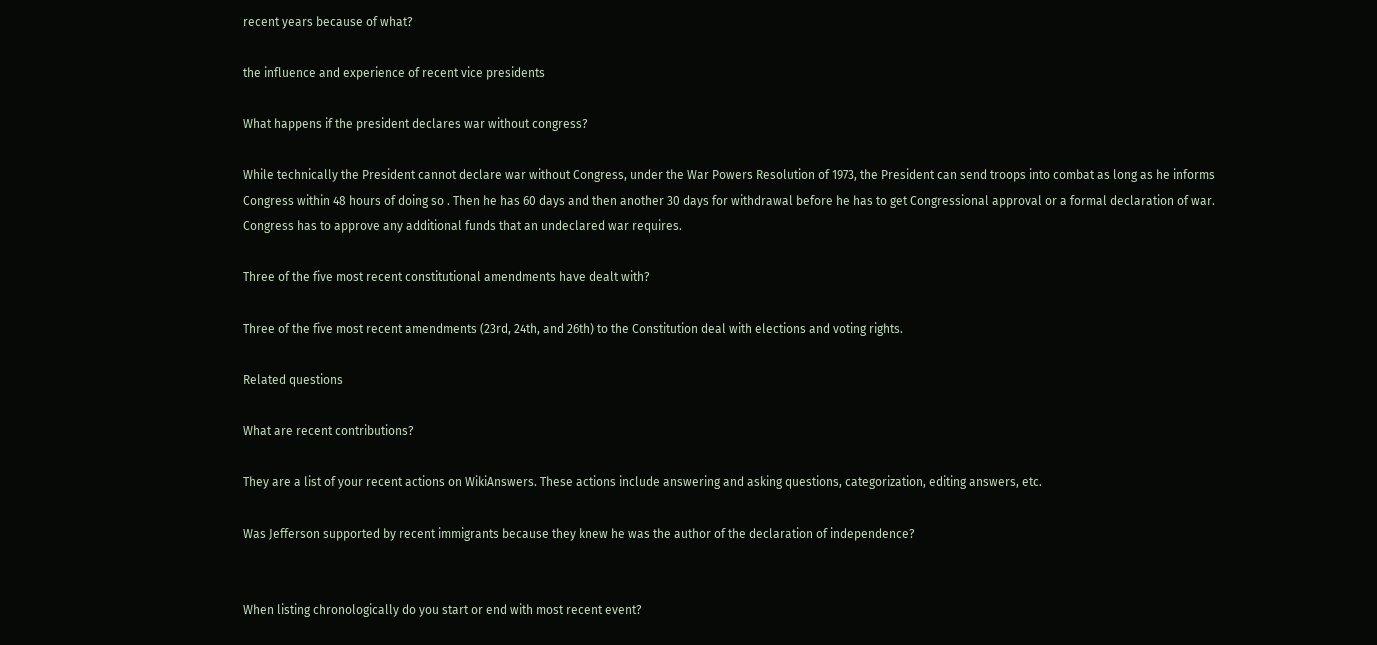recent years because of what?

the influence and experience of recent vice presidents

What happens if the president declares war without congress?

While technically the President cannot declare war without Congress, under the War Powers Resolution of 1973, the President can send troops into combat as long as he informs Congress within 48 hours of doing so . Then he has 60 days and then another 30 days for withdrawal before he has to get Congressional approval or a formal declaration of war. Congress has to approve any additional funds that an undeclared war requires.

Three of the five most recent constitutional amendments have dealt with?

Three of the five most recent amendments (23rd, 24th, and 26th) to the Constitution deal with elections and voting rights.

Related questions

What are recent contributions?

They are a list of your recent actions on WikiAnswers. These actions include answering and asking questions, categorization, editing answers, etc.

Was Jefferson supported by recent immigrants because they knew he was the author of the declaration of independence?


When listing chronologically do you start or end with most recent event?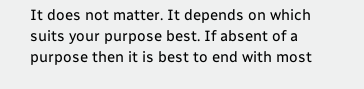It does not matter. It depends on which suits your purpose best. If absent of a purpose then it is best to end with most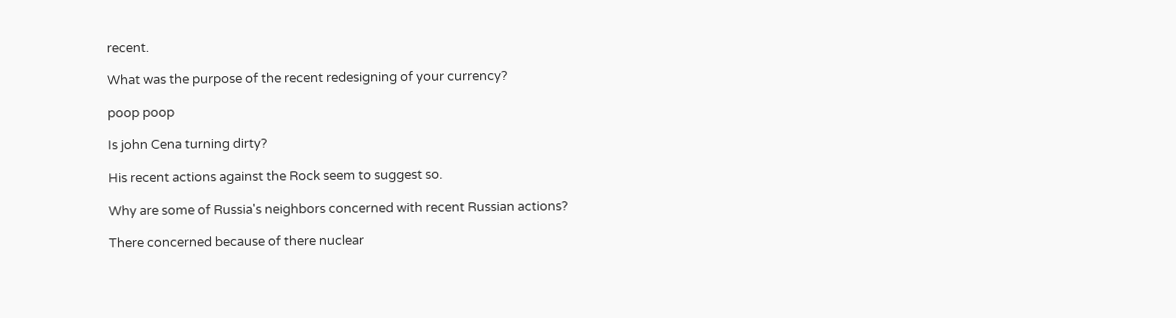recent.

What was the purpose of the recent redesigning of your currency?

poop poop

Is john Cena turning dirty?

His recent actions against the Rock seem to suggest so.

Why are some of Russia's neighbors concerned with recent Russian actions?

There concerned because of there nuclear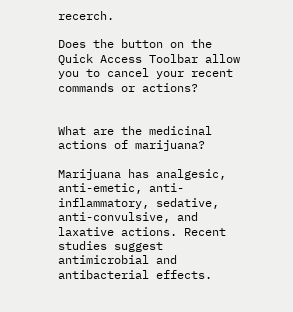recerch.

Does the button on the Quick Access Toolbar allow you to cancel your recent commands or actions?


What are the medicinal actions of marijuana?

Marijuana has analgesic, anti-emetic, anti-inflammatory, sedative, anti-convulsive, and laxative actions. Recent studies suggest antimicrobial and antibacterial effects.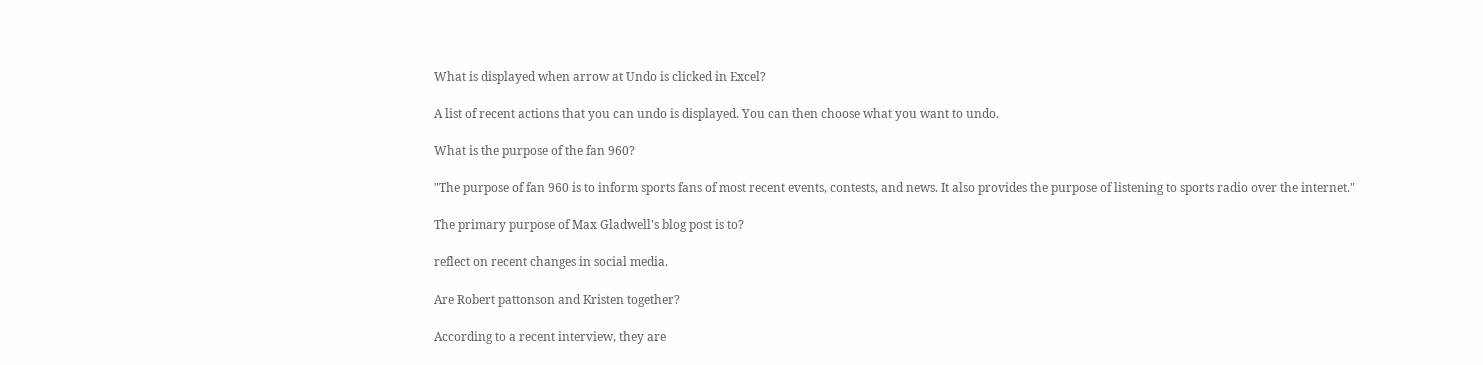What is displayed when arrow at Undo is clicked in Excel?

A list of recent actions that you can undo is displayed. You can then choose what you want to undo.

What is the purpose of the fan 960?

"The purpose of fan 960 is to inform sports fans of most recent events, contests, and news. It also provides the purpose of listening to sports radio over the internet."

The primary purpose of Max Gladwell's blog post is to?

reflect on recent changes in social media.

Are Robert pattonson and Kristen together?

According to a recent interview, they are